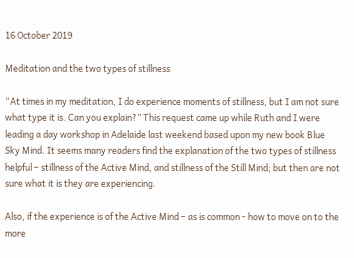16 October 2019

Meditation and the two types of stillness

“At times in my meditation, I do experience moments of stillness, but I am not sure what type it is. Can you explain?” This request came up while Ruth and I were leading a day workshop in Adelaide last weekend based upon my new book Blue Sky Mind. It seems many readers find the explanation of the two types of stillness helpful – stillness of the Active Mind, and stillness of the Still Mind; but then are not sure what it is they are experiencing.

Also, if the experience is of the Active Mind – as is common - how to move on to the more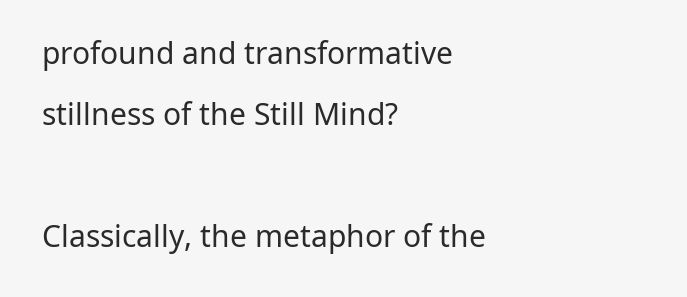profound and transformative stillness of the Still Mind?

Classically, the metaphor of the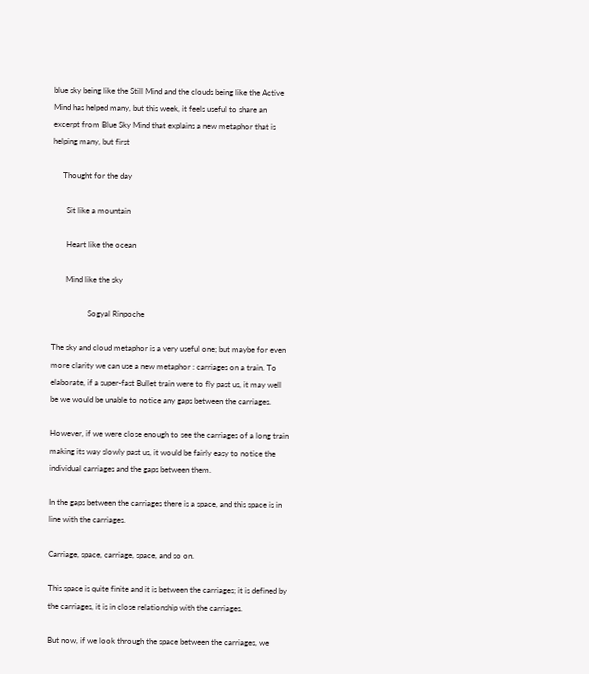blue sky being like the Still Mind and the clouds being like the Active Mind has helped many, but this week, it feels useful to share an excerpt from Blue Sky Mind that explains a new metaphor that is helping many, but first

     Thought for the day

       Sit like a mountain

       Heart like the ocean

       Mind like the sky

                  Sogyal Rinpoche

The sky and cloud metaphor is a very useful one; but maybe for even more clarity we can use a new metaphor : carriages on a train. To elaborate, if a super-fast Bullet train were to fly past us, it may well be we would be unable to notice any gaps between the carriages.

However, if we were close enough to see the carriages of a long train making its way slowly past us, it would be fairly easy to notice the individual carriages and the gaps between them.

In the gaps between the carriages there is a space, and this space is in line with the carriages.

Carriage, space, carriage, space, and so on.

This space is quite finite and it is between the carriages; it is defined by the carriages, it is in close relationship with the carriages.

But now, if we look through the space between the carriages, we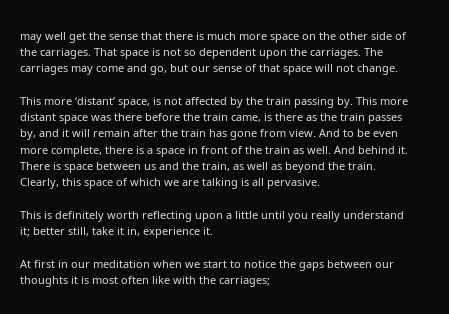may well get the sense that there is much more space on the other side of the carriages. That space is not so dependent upon the carriages. The carriages may come and go, but our sense of that space will not change.

This more ‘distant’ space, is not affected by the train passing by. This more distant space was there before the train came, is there as the train passes by, and it will remain after the train has gone from view. And to be even more complete, there is a space in front of the train as well. And behind it. There is space between us and the train, as well as beyond the train.
Clearly, this space of which we are talking is all pervasive.

This is definitely worth reflecting upon a little until you really understand it; better still, take it in, experience it.

At first in our meditation when we start to notice the gaps between our thoughts it is most often like with the carriages;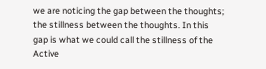we are noticing the gap between the thoughts; the stillness between the thoughts. In this gap is what we could call the stillness of the Active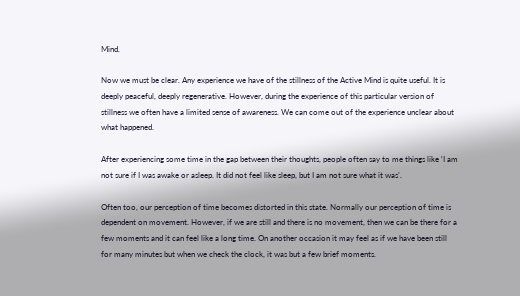Mind.

Now we must be clear. Any experience we have of the stillness of the Active Mind is quite useful. It is deeply peaceful, deeply regenerative. However, during the experience of this particular version of stillness we often have a limited sense of awareness. We can come out of the experience unclear about what happened.

After experiencing some time in the gap between their thoughts, people often say to me things like ‘I am not sure if I was awake or asleep. It did not feel like sleep, but I am not sure what it was’.

Often too, our perception of time becomes distorted in this state. Normally our perception of time is dependent on movement. However, if we are still and there is no movement, then we can be there for a few moments and it can feel like a long time. On another occasion it may feel as if we have been still for many minutes but when we check the clock, it was but a few brief moments.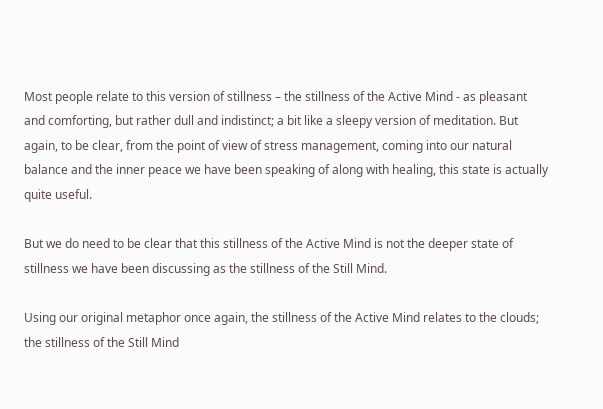Most people relate to this version of stillness – the stillness of the Active Mind - as pleasant and comforting, but rather dull and indistinct; a bit like a sleepy version of meditation. But again, to be clear, from the point of view of stress management, coming into our natural balance and the inner peace we have been speaking of along with healing, this state is actually quite useful.

But we do need to be clear that this stillness of the Active Mind is not the deeper state of stillness we have been discussing as the stillness of the Still Mind.

Using our original metaphor once again, the stillness of the Active Mind relates to the clouds; the stillness of the Still Mind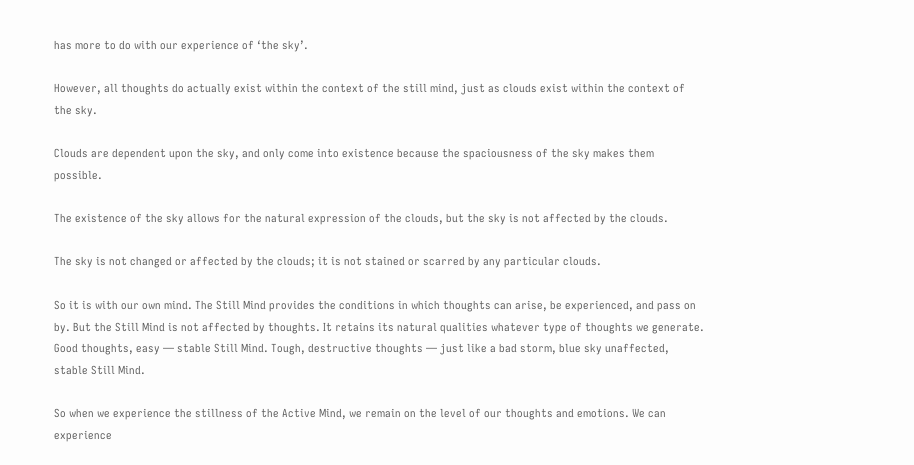has more to do with our experience of ‘the sky’.

However, all thoughts do actually exist within the context of the still mind, just as clouds exist within the context of the sky.

Clouds are dependent upon the sky, and only come into existence because the spaciousness of the sky makes them possible.

The existence of the sky allows for the natural expression of the clouds, but the sky is not affected by the clouds.

The sky is not changed or affected by the clouds; it is not stained or scarred by any particular clouds.

So it is with our own mind. The Still Mind provides the conditions in which thoughts can arise, be experienced, and pass on by. But the Still Mind is not affected by thoughts. It retains its natural qualities whatever type of thoughts we generate. Good thoughts, easy — stable Still Mind. Tough, destructive thoughts — just like a bad storm, blue sky unaffected, stable Still Mind.

So when we experience the stillness of the Active Mind, we remain on the level of our thoughts and emotions. We can experience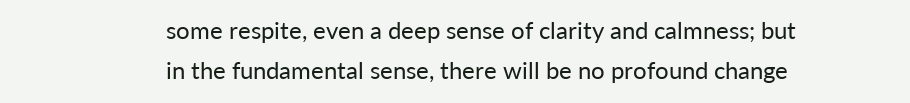some respite, even a deep sense of clarity and calmness; but in the fundamental sense, there will be no profound change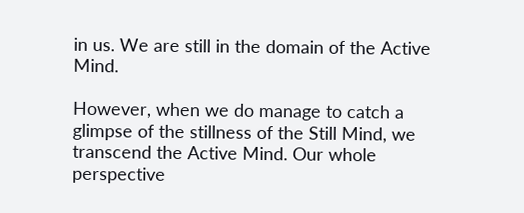in us. We are still in the domain of the Active Mind.

However, when we do manage to catch a glimpse of the stillness of the Still Mind, we transcend the Active Mind. Our whole perspective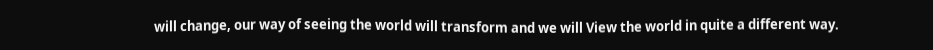will change, our way of seeing the world will transform and we will View the world in quite a different way.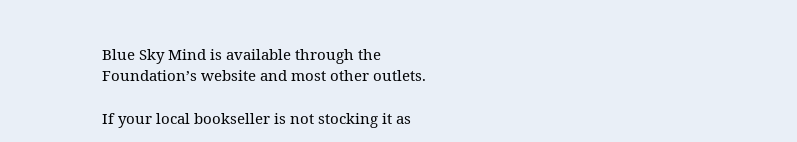Blue Sky Mind is available through the Foundation’s website and most other outlets.

If your local bookseller is not stocking it as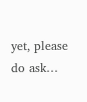yet, please do ask…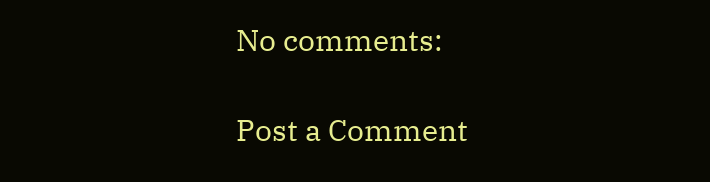No comments:

Post a Comment